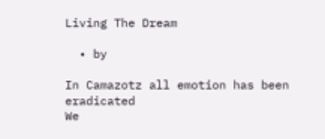Living The Dream

  • by

In Camazotz all emotion has been eradicated
We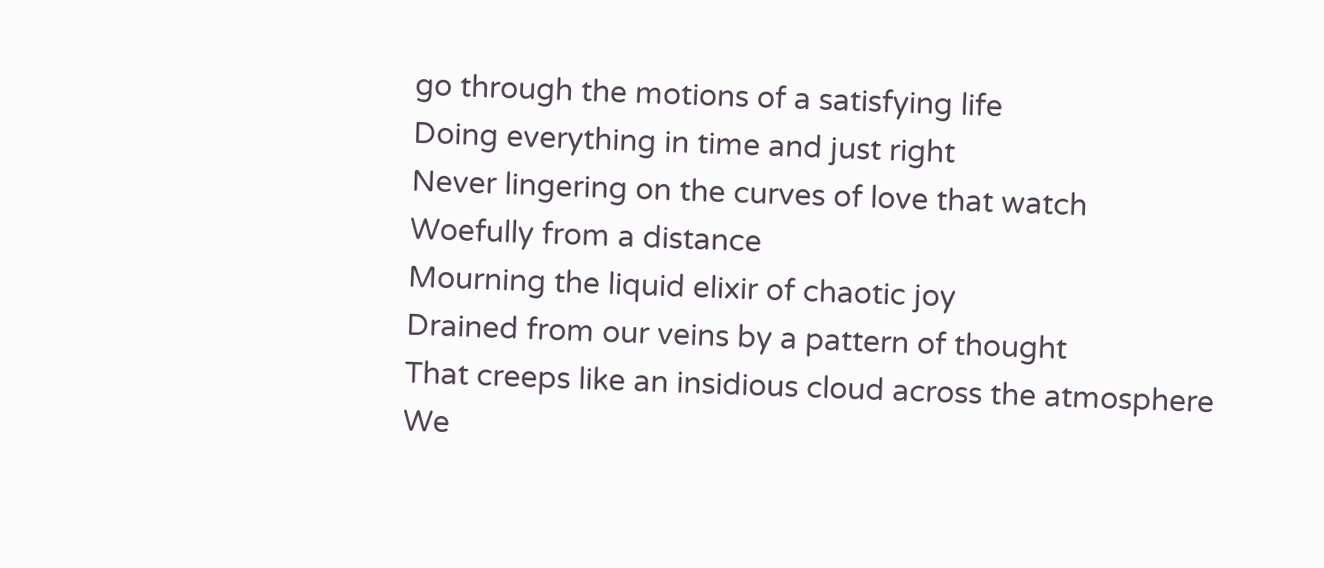go through the motions of a satisfying life
Doing everything in time and just right
Never lingering on the curves of love that watch
Woefully from a distance
Mourning the liquid elixir of chaotic joy
Drained from our veins by a pattern of thought
That creeps like an insidious cloud across the atmosphere
We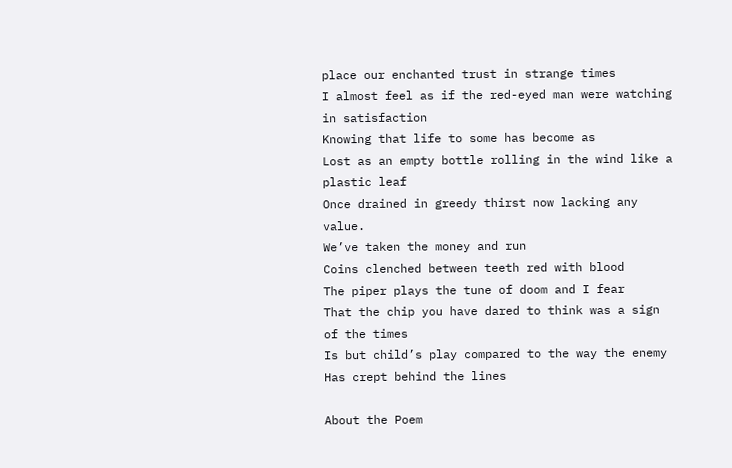place our enchanted trust in strange times
I almost feel as if the red-eyed man were watching in satisfaction
Knowing that life to some has become as
Lost as an empty bottle rolling in the wind like a plastic leaf
Once drained in greedy thirst now lacking any value.
We’ve taken the money and run
Coins clenched between teeth red with blood
The piper plays the tune of doom and I fear
That the chip you have dared to think was a sign of the times
Is but child’s play compared to the way the enemy
Has crept behind the lines

About the Poem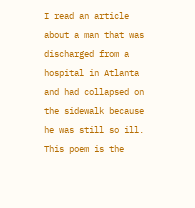I read an article about a man that was discharged from a hospital in Atlanta and had collapsed on the sidewalk because he was still so ill. This poem is the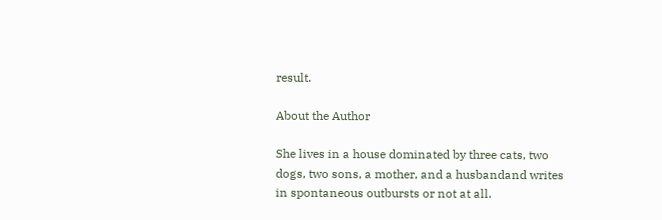result.

About the Author

She lives in a house dominated by three cats, two dogs, two sons, a mother, and a husbandand writes in spontaneous outbursts or not at all.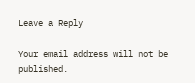Leave a Reply

Your email address will not be published.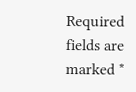Required fields are marked *